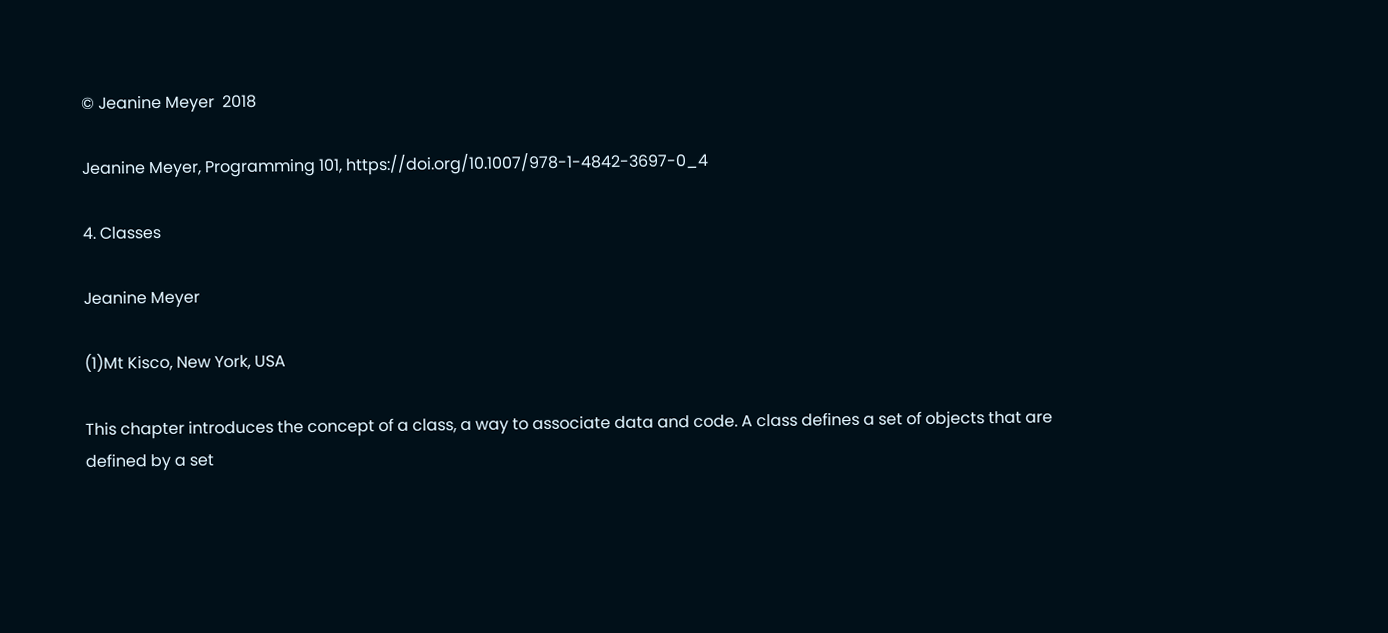© Jeanine Meyer  2018

Jeanine Meyer, Programming 101, https://doi.org/10.1007/978-1-4842-3697-0_4

4. Classes

Jeanine Meyer

(1)Mt Kisco, New York, USA

This chapter introduces the concept of a class, a way to associate data and code. A class defines a set of objects that are defined by a set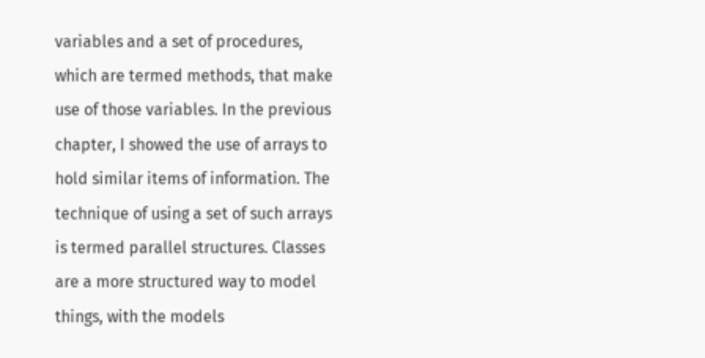variables and a set of procedures, which are termed methods, that make use of those variables. In the previous chapter, I showed the use of arrays to hold similar items of information. The technique of using a set of such arrays is termed parallel structures. Classes are a more structured way to model things, with the models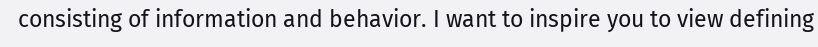consisting of information and behavior. I want to inspire you to view defining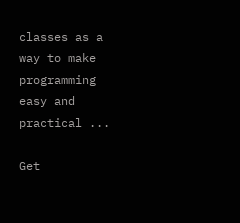classes as a way to make programming easy and practical ...

Get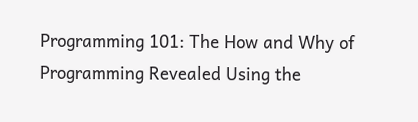Programming 101: The How and Why of Programming Revealed Using the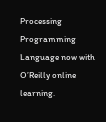Processing Programming Language now with O’Reilly online learning.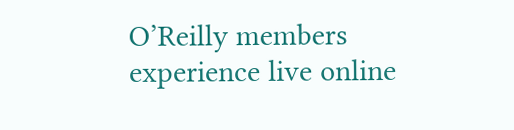O’Reilly members experience live online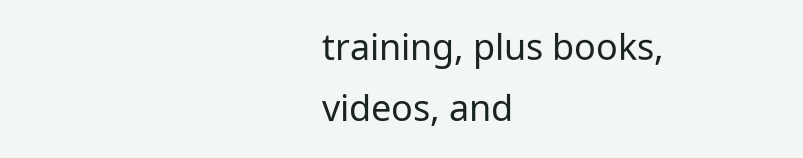training, plus books, videos, and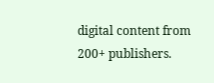digital content from 200+ publishers.